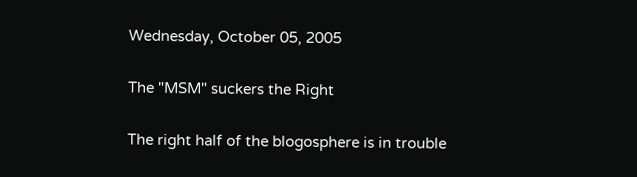Wednesday, October 05, 2005

The "MSM" suckers the Right

The right half of the blogosphere is in trouble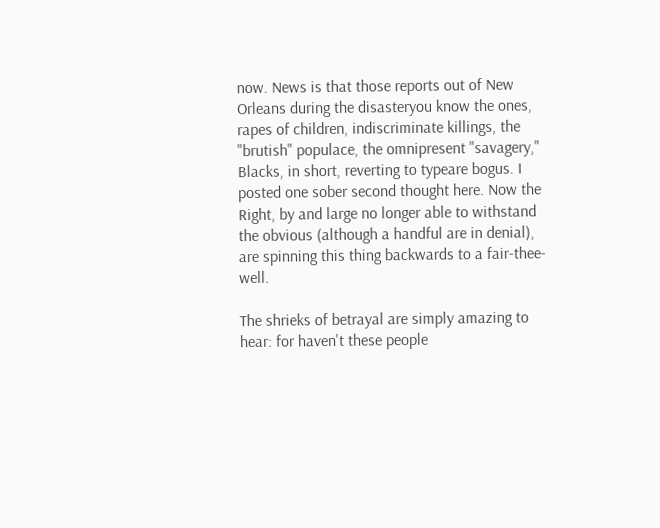now. News is that those reports out of New Orleans during the disasteryou know the ones, rapes of children, indiscriminate killings, the "brutish" populace, the omnipresent "savagery," Blacks, in short, reverting to typeare bogus. I posted one sober second thought here. Now the Right, by and large no longer able to withstand the obvious (although a handful are in denial), are spinning this thing backwards to a fair-thee-well.

The shrieks of betrayal are simply amazing to hear: for haven't these people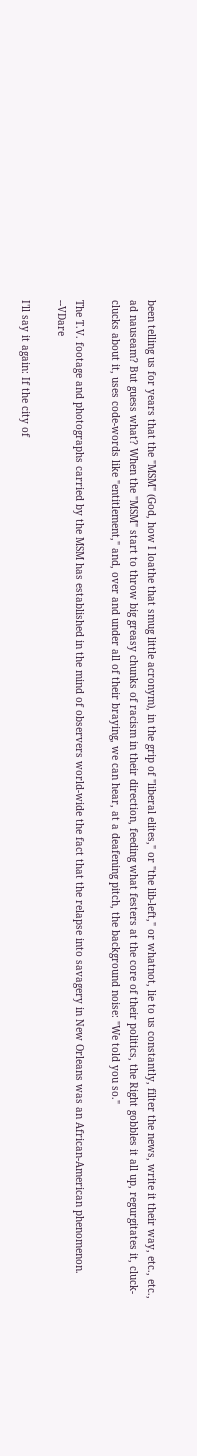been telling us for years that the "MSM" (God, how I loathe that smug little acronym), in the grip of "liberal elites," or "the lib-left," or whatnot, lie to us constantly, filter the news, write it their way, etc., etc., ad nauseam? But guess what? When the "MSM" start to throw big greasy chunks of racism in their direction, feeding what festers at the core of their politics, the Right gobbles it all up, regurgitates it, cluck-clucks about it, uses code-words like "entitlement," and, over and under all of their braying, we can hear, at a deafening pitch, the background noise: "We told you so."

The T.V. footage and photographs carried by the MSM has established in the mind of observers world-wide the fact that the relapse into savagery in New Orleans was an African-American phenomenon. --VDare

I'll say it again: If the city of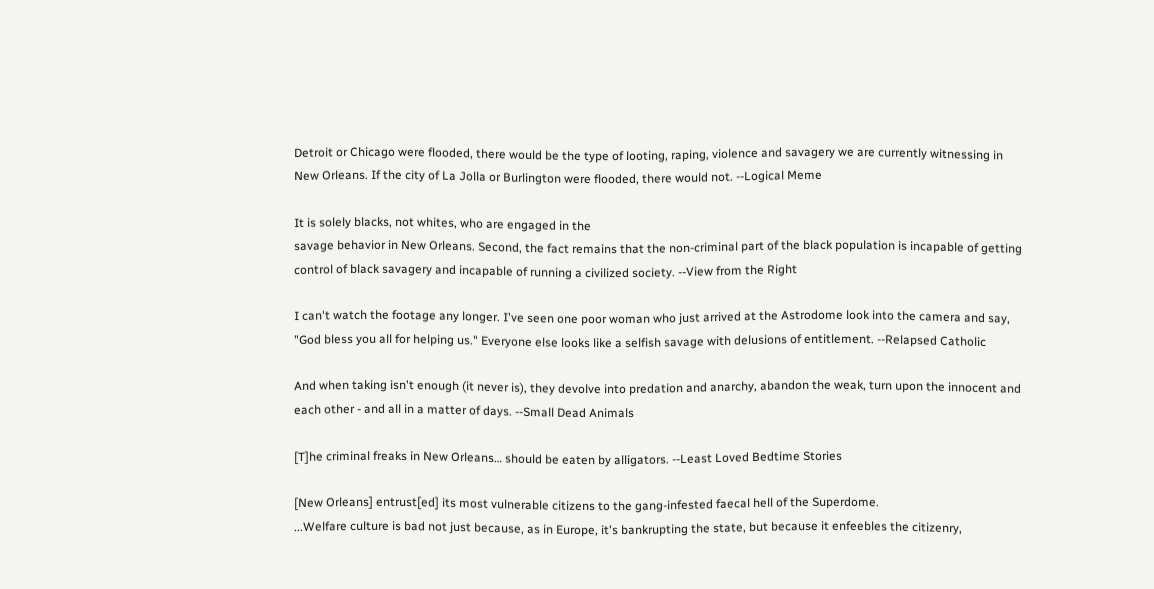Detroit or Chicago were flooded, there would be the type of looting, raping, violence and savagery we are currently witnessing in New Orleans. If the city of La Jolla or Burlington were flooded, there would not. --Logical Meme

It is solely blacks, not whites, who are engaged in the
savage behavior in New Orleans. Second, the fact remains that the non-criminal part of the black population is incapable of getting control of black savagery and incapable of running a civilized society. --View from the Right

I can't watch the footage any longer. I've seen one poor woman who just arrived at the Astrodome look into the camera and say, "God bless you all for helping us." Everyone else looks like a selfish savage with delusions of entitlement. --Relapsed Catholic

And when taking isn't enough (it never is), they devolve into predation and anarchy, abandon the weak, turn upon the innocent and each other - and all in a matter of days. --Small Dead Animals

[T]he criminal freaks in New Orleans… should be eaten by alligators. --Least Loved Bedtime Stories

[New Orleans] entrust[ed] its most vulnerable citizens to the gang-infested faecal hell of the Superdome.
...Welfare culture is bad not just because, as in Europe, it's bankrupting the state, but because it enfeebles the citizenry,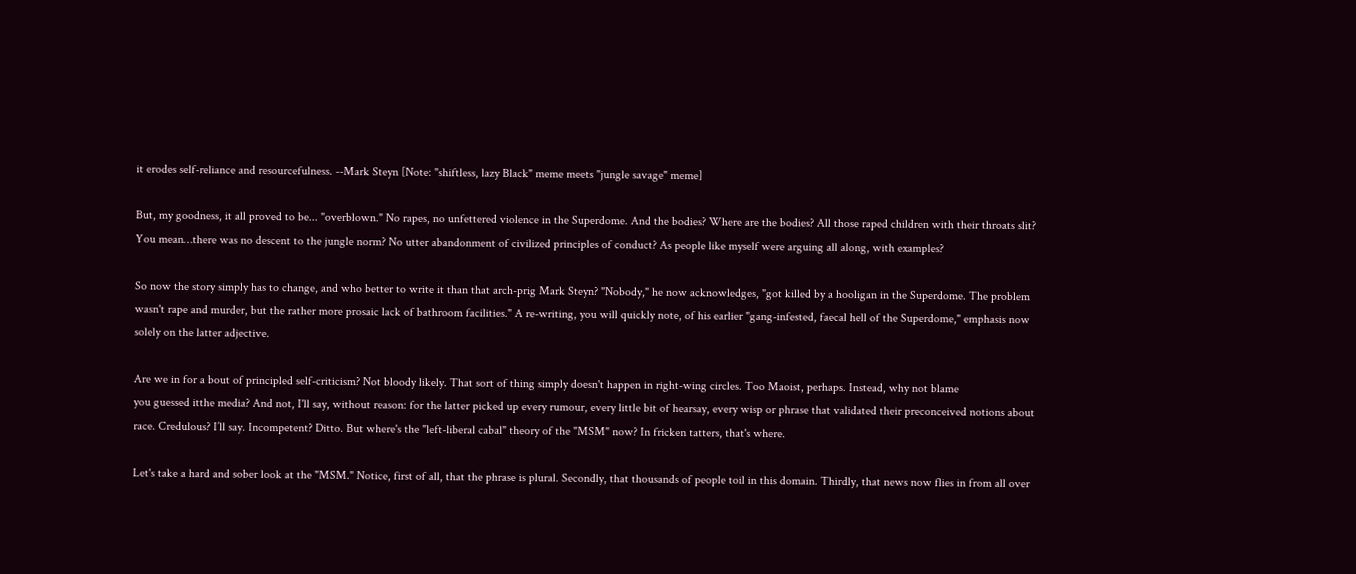it erodes self-reliance and resourcefulness. --Mark Steyn [Note: "shiftless, lazy Black" meme meets "jungle savage" meme]

But, my goodness, it all proved to be... "overblown." No rapes, no unfettered violence in the Superdome. And the bodies? Where are the bodies? All those raped children with their throats slit? You mean…there was no descent to the jungle norm? No utter abandonment of civilized principles of conduct? As people like myself were arguing all along, with examples?

So now the story simply has to change, and who better to write it than that arch-prig Mark Steyn? "Nobody," he now acknowledges, "got killed by a hooligan in the Superdome. The problem wasn't rape and murder, but the rather more prosaic lack of bathroom facilities." A re-writing, you will quickly note, of his earlier "gang-infested, faecal hell of the Superdome," emphasis now solely on the latter adjective.

Are we in for a bout of principled self-criticism? Not bloody likely. That sort of thing simply doesn't happen in right-wing circles. Too Maoist, perhaps. Instead, why not blame
you guessed itthe media? And not, I'll say, without reason: for the latter picked up every rumour, every little bit of hearsay, every wisp or phrase that validated their preconceived notions about race. Credulous? I’ll say. Incompetent? Ditto. But where's the "left-liberal cabal" theory of the "MSM" now? In fricken tatters, that's where.

Let's take a hard and sober look at the "MSM." Notice, first of all, that the phrase is plural. Secondly, that thousands of people toil in this domain. Thirdly, that news now flies in from all over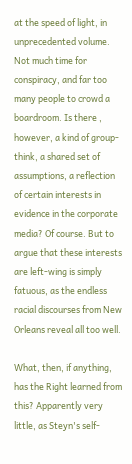at the speed of light, in unprecedented volume. Not much time for conspiracy, and far too many people to crowd a boardroom. Is there , however, a kind of group-think, a shared set of assumptions, a reflection of certain interests in evidence in the corporate media? Of course. But to argue that these interests are left-wing is simply fatuous, as the endless racial discourses from New Orleans reveal all too well.

What, then, if anything, has the Right learned from this? Apparently very little, as Steyn's self-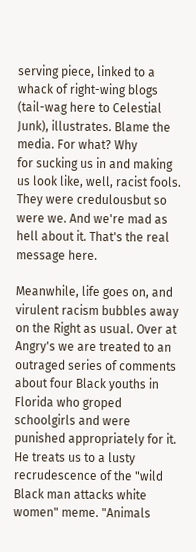serving piece, linked to a whack of right-wing blogs (tail-wag here to Celestial Junk), illustrates. Blame the media. For what? Why
for sucking us in and making us look like, well, racist fools. They were credulousbut so were we. And we're mad as hell about it. That's the real message here.

Meanwhile, life goes on, and virulent racism bubbles away on the Right as usual. Over at Angry's we are treated to an outraged series of comments about four Black youths in Florida who groped schoolgirls and were punished appropriately for it. He treats us to a lusty recrudescence of the "wild Black man attacks white women" meme. "Animals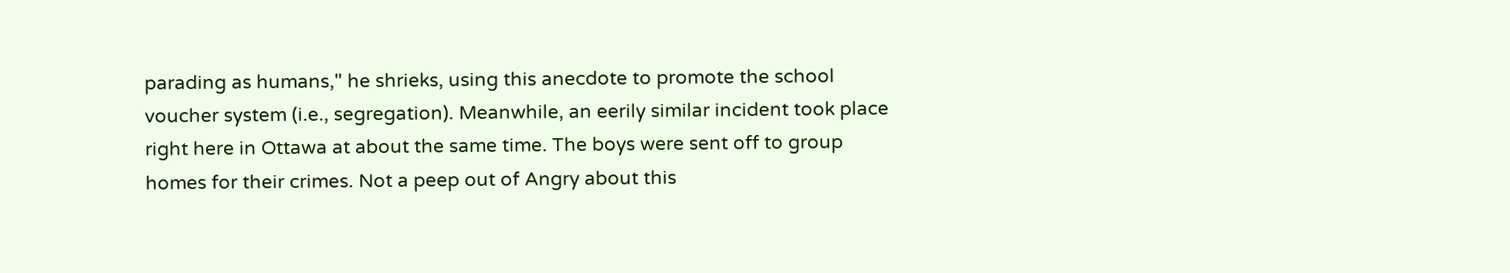parading as humans," he shrieks, using this anecdote to promote the school voucher system (i.e., segregation). Meanwhile, an eerily similar incident took place right here in Ottawa at about the same time. The boys were sent off to group homes for their crimes. Not a peep out of Angry about this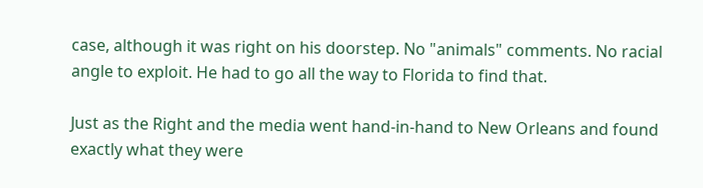case, although it was right on his doorstep. No "animals" comments. No racial angle to exploit. He had to go all the way to Florida to find that.

Just as the Right and the media went hand-in-hand to New Orleans and found exactly what they were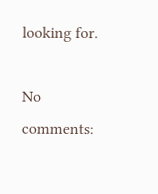looking for.

No comments: